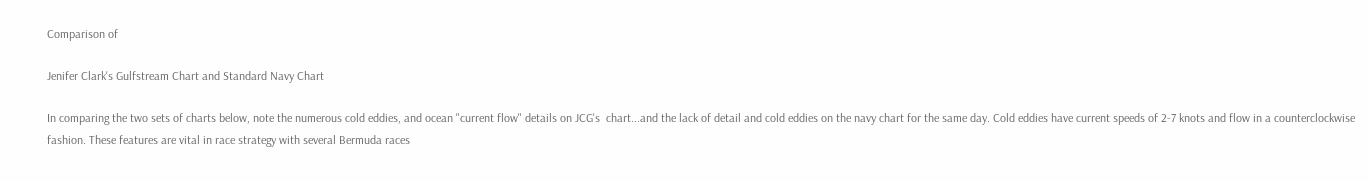Comparison of

Jenifer Clark's Gulfstream Chart and Standard Navy Chart

In comparing the two sets of charts below, note the numerous cold eddies, and ocean "current flow" details on JCG's  chart...and the lack of detail and cold eddies on the navy chart for the same day. Cold eddies have current speeds of 2-7 knots and flow in a counterclockwise fashion. These features are vital in race strategy with several Bermuda races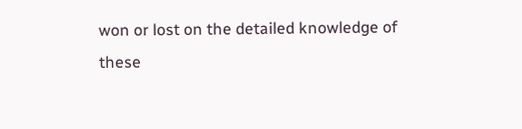won or lost on the detailed knowledge of these